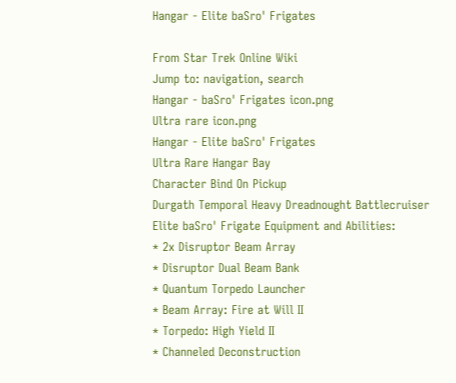Hangar - Elite baSro' Frigates

From Star Trek Online Wiki
Jump to: navigation, search
Hangar - baSro' Frigates icon.png
Ultra rare icon.png
Hangar - Elite baSro' Frigates
Ultra Rare Hangar Bay
Character Bind On Pickup
Durgath Temporal Heavy Dreadnought Battlecruiser
Elite baSro' Frigate Equipment and Abilities:
* 2x Disruptor Beam Array
* Disruptor Dual Beam Bank
* Quantum Torpedo Launcher
* Beam Array: Fire at Will II
* Torpedo: High Yield II
* Channeled Deconstruction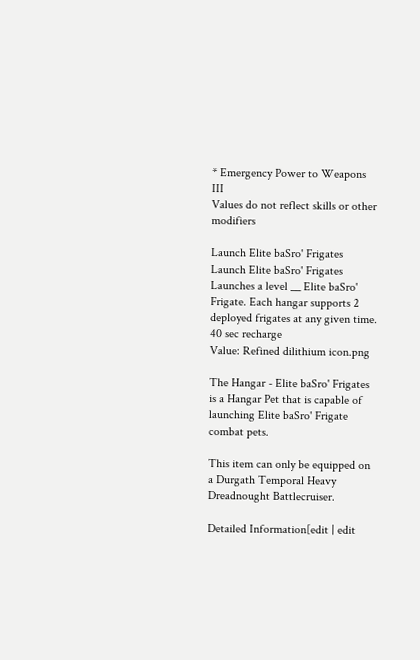* Emergency Power to Weapons III
Values do not reflect skills or other modifiers

Launch Elite baSro' Frigates
Launch Elite baSro' Frigates
Launches a level __ Elite baSro' Frigate. Each hangar supports 2 deployed frigates at any given time.
40 sec recharge
Value: Refined dilithium icon.png

The Hangar - Elite baSro' Frigates is a Hangar Pet that is capable of launching Elite baSro' Frigate combat pets.

This item can only be equipped on a Durgath Temporal Heavy Dreadnought Battlecruiser.

Detailed Information[edit | edit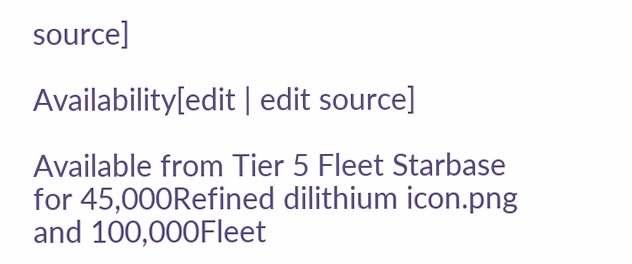source]

Availability[edit | edit source]

Available from Tier 5 Fleet Starbase for 45,000Refined dilithium icon.png and 100,000Fleet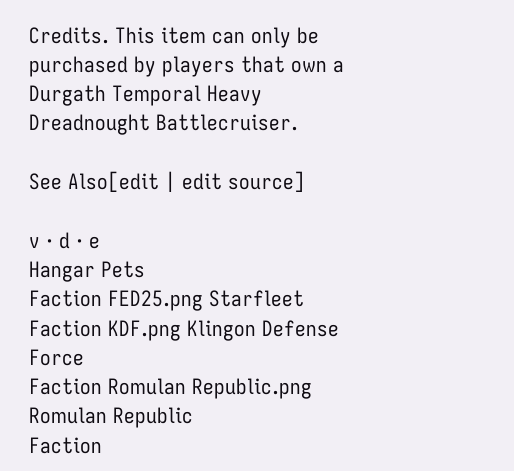Credits. This item can only be purchased by players that own a Durgath Temporal Heavy Dreadnought Battlecruiser.

See Also[edit | edit source]

v · d · e
Hangar Pets
Faction FED25.png Starfleet
Faction KDF.png Klingon Defense Force
Faction Romulan Republic.png Romulan Republic
Faction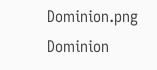Dominion.png Dominion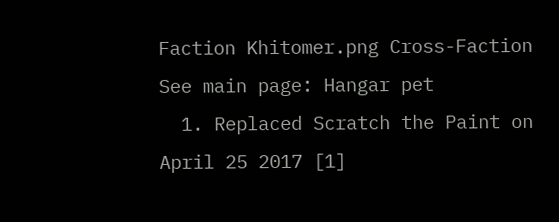Faction Khitomer.png Cross-Faction
See main page: Hangar pet
  1. Replaced Scratch the Paint on April 25 2017 [1]